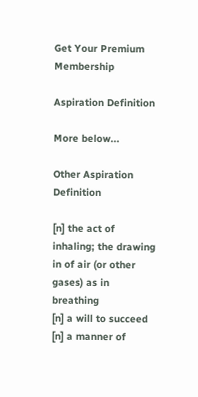Get Your Premium Membership

Aspiration Definition

More below...

Other Aspiration Definition

[n] the act of inhaling; the drawing in of air (or other gases) as in breathing
[n] a will to succeed
[n] a manner of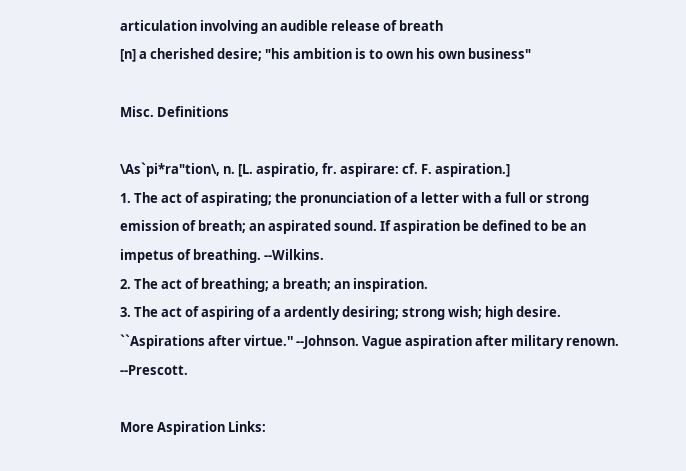articulation involving an audible release of breath
[n] a cherished desire; "his ambition is to own his own business"

Misc. Definitions

\As`pi*ra"tion\, n. [L. aspiratio, fr. aspirare: cf. F. aspiration.]
1. The act of aspirating; the pronunciation of a letter with a full or strong emission of breath; an aspirated sound. If aspiration be defined to be an impetus of breathing. --Wilkins.
2. The act of breathing; a breath; an inspiration.
3. The act of aspiring of a ardently desiring; strong wish; high desire. ``Aspirations after virtue.'' --Johnson. Vague aspiration after military renown. --Prescott.

More Aspiration Links: